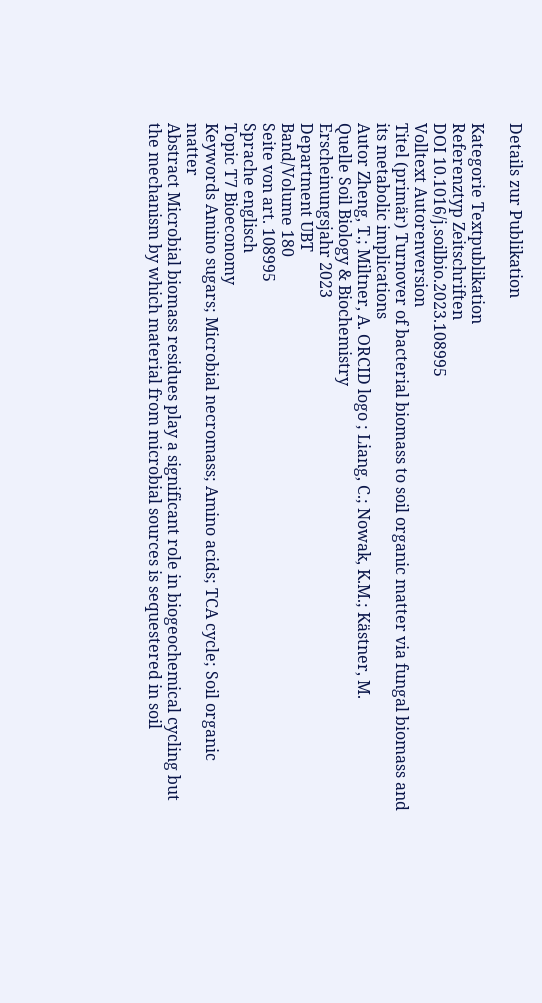Details zur Publikation

Kategorie Textpublikation
Referenztyp Zeitschriften
DOI 10.1016/j.soilbio.2023.108995
Volltext Autorenversion
Titel (primär) Turnover of bacterial biomass to soil organic matter via fungal biomass and its metabolic implications
Autor Zheng, T.; Miltner, A. ORCID logo ; Liang, C.; Nowak, K.M.; Kästner, M.
Quelle Soil Biology & Biochemistry
Erscheinungsjahr 2023
Department UBT
Band/Volume 180
Seite von art. 108995
Sprache englisch
Topic T7 Bioeconomy
Keywords Amino sugars; Microbial necromass; Amino acids; TCA cycle; Soil organic matter
Abstract Microbial biomass residues play a significant role in biogeochemical cycling but the mechanism by which material from microbial sources is sequestered in soil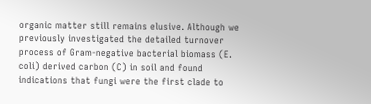organic matter still remains elusive. Although we previously investigated the detailed turnover process of Gram-negative bacterial biomass (E. coli) derived carbon (C) in soil and found indications that fungi were the first clade to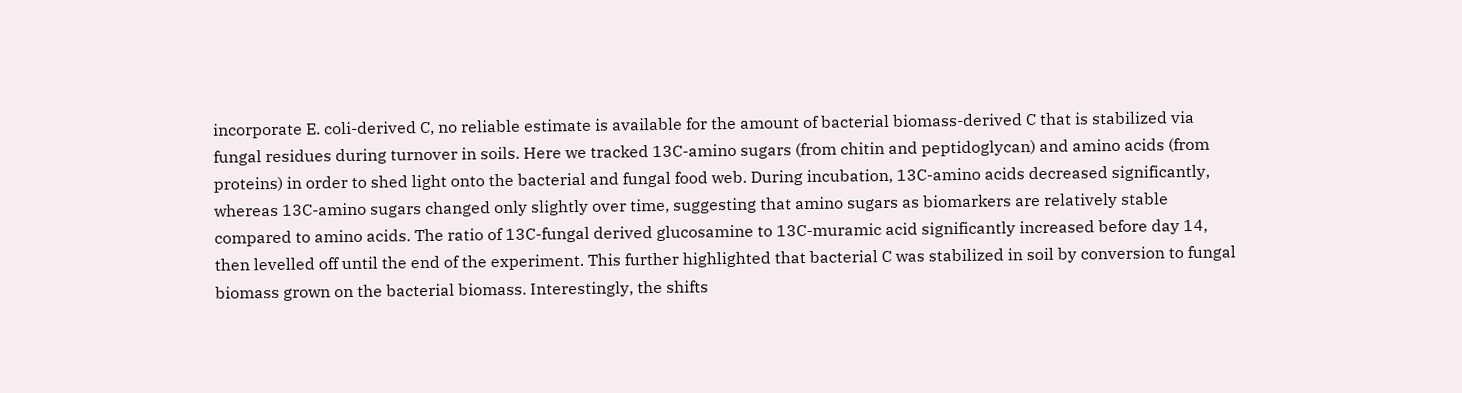incorporate E. coli-derived C, no reliable estimate is available for the amount of bacterial biomass-derived C that is stabilized via fungal residues during turnover in soils. Here we tracked 13C-amino sugars (from chitin and peptidoglycan) and amino acids (from proteins) in order to shed light onto the bacterial and fungal food web. During incubation, 13C-amino acids decreased significantly, whereas 13C-amino sugars changed only slightly over time, suggesting that amino sugars as biomarkers are relatively stable compared to amino acids. The ratio of 13C-fungal derived glucosamine to 13C-muramic acid significantly increased before day 14, then levelled off until the end of the experiment. This further highlighted that bacterial C was stabilized in soil by conversion to fungal biomass grown on the bacterial biomass. Interestingly, the shifts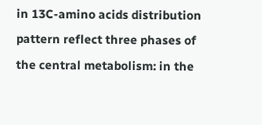in 13C-amino acids distribution pattern reflect three phases of the central metabolism: in the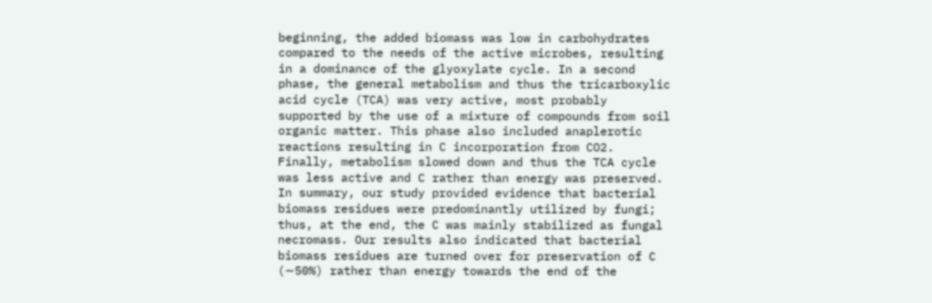beginning, the added biomass was low in carbohydrates compared to the needs of the active microbes, resulting in a dominance of the glyoxylate cycle. In a second phase, the general metabolism and thus the tricarboxylic acid cycle (TCA) was very active, most probably supported by the use of a mixture of compounds from soil organic matter. This phase also included anaplerotic reactions resulting in C incorporation from CO2. Finally, metabolism slowed down and thus the TCA cycle was less active and C rather than energy was preserved. In summary, our study provided evidence that bacterial biomass residues were predominantly utilized by fungi; thus, at the end, the C was mainly stabilized as fungal necromass. Our results also indicated that bacterial biomass residues are turned over for preservation of C (∼50%) rather than energy towards the end of the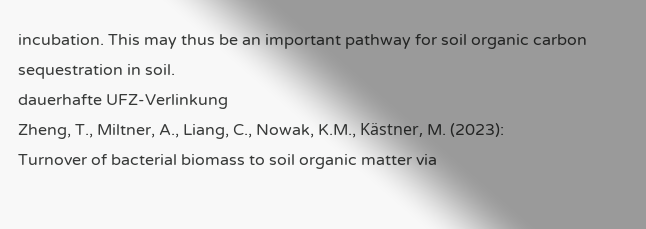incubation. This may thus be an important pathway for soil organic carbon sequestration in soil.
dauerhafte UFZ-Verlinkung
Zheng, T., Miltner, A., Liang, C., Nowak, K.M., Kästner, M. (2023):
Turnover of bacterial biomass to soil organic matter via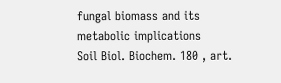fungal biomass and its metabolic implications
Soil Biol. Biochem. 180 , art.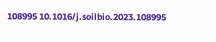108995 10.1016/j.soilbio.2023.108995